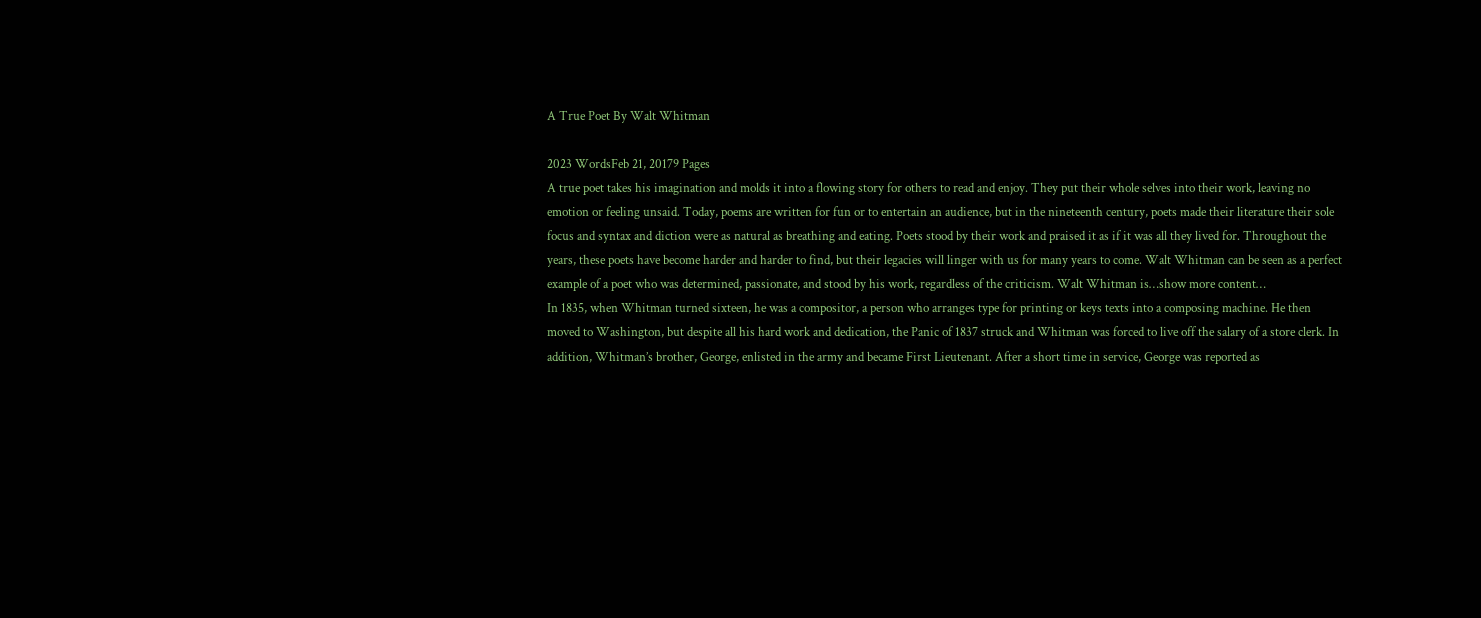A True Poet By Walt Whitman

2023 WordsFeb 21, 20179 Pages
A true poet takes his imagination and molds it into a flowing story for others to read and enjoy. They put their whole selves into their work, leaving no emotion or feeling unsaid. Today, poems are written for fun or to entertain an audience, but in the nineteenth century, poets made their literature their sole focus and syntax and diction were as natural as breathing and eating. Poets stood by their work and praised it as if it was all they lived for. Throughout the years, these poets have become harder and harder to find, but their legacies will linger with us for many years to come. Walt Whitman can be seen as a perfect example of a poet who was determined, passionate, and stood by his work, regardless of the criticism. Walt Whitman is…show more content…
In 1835, when Whitman turned sixteen, he was a compositor, a person who arranges type for printing or keys texts into a composing machine. He then moved to Washington, but despite all his hard work and dedication, the Panic of 1837 struck and Whitman was forced to live off the salary of a store clerk. In addition, Whitman’s brother, George, enlisted in the army and became First Lieutenant. After a short time in service, George was reported as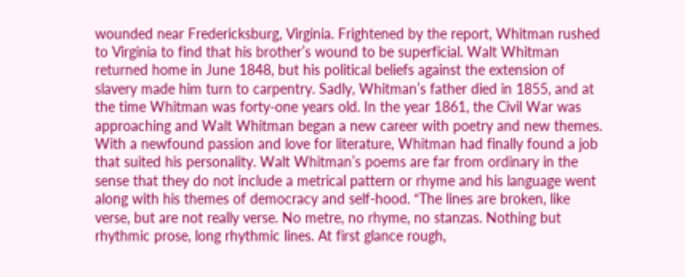wounded near Fredericksburg, Virginia. Frightened by the report, Whitman rushed to Virginia to find that his brother’s wound to be superficial. Walt Whitman returned home in June 1848, but his political beliefs against the extension of slavery made him turn to carpentry. Sadly, Whitman’s father died in 1855, and at the time Whitman was forty-one years old. In the year 1861, the Civil War was approaching and Walt Whitman began a new career with poetry and new themes. With a newfound passion and love for literature, Whitman had finally found a job that suited his personality. Walt Whitman’s poems are far from ordinary in the sense that they do not include a metrical pattern or rhyme and his language went along with his themes of democracy and self-hood. “The lines are broken, like verse, but are not really verse. No metre, no rhyme, no stanzas. Nothing but rhythmic prose, long rhythmic lines. At first glance rough,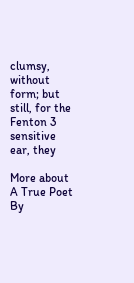clumsy, without form; but still, for the Fenton 3 sensitive ear, they

More about A True Poet By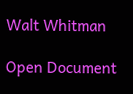Walt Whitman

Open Document